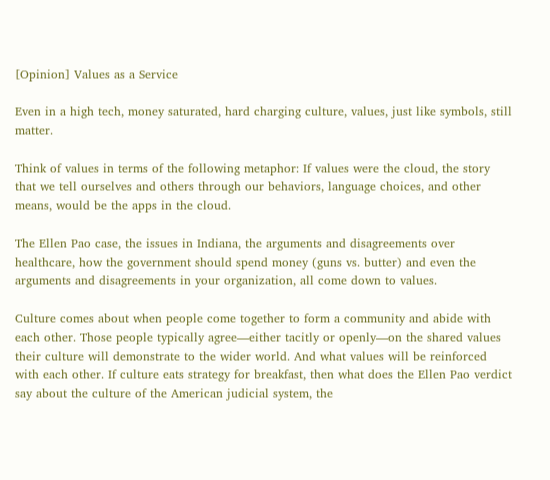[Opinion] Values as a Service

Even in a high tech, money saturated, hard charging culture, values, just like symbols, still matter.

Think of values in terms of the following metaphor: If values were the cloud, the story that we tell ourselves and others through our behaviors, language choices, and other means, would be the apps in the cloud.

The Ellen Pao case, the issues in Indiana, the arguments and disagreements over healthcare, how the government should spend money (guns vs. butter) and even the arguments and disagreements in your organization, all come down to values.

Culture comes about when people come together to form a community and abide with each other. Those people typically agree—either tacitly or openly—on the shared values their culture will demonstrate to the wider world. And what values will be reinforced with each other. If culture eats strategy for breakfast, then what does the Ellen Pao verdict say about the culture of the American judicial system, the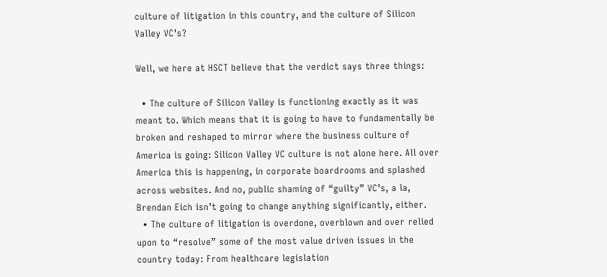culture of litigation in this country, and the culture of Silicon Valley VC’s?

Well, we here at HSCT believe that the verdict says three things:

  • The culture of Silicon Valley is functioning exactly as it was meant to. Which means that it is going to have to fundamentally be broken and reshaped to mirror where the business culture of America is going: Silicon Valley VC culture is not alone here. All over America this is happening, in corporate boardrooms and splashed across websites. And no, public shaming of “guilty” VC’s, a la, Brendan Eich isn’t going to change anything significantly, either.
  • The culture of litigation is overdone, overblown and over relied upon to “resolve” some of the most value driven issues in the country today: From healthcare legislation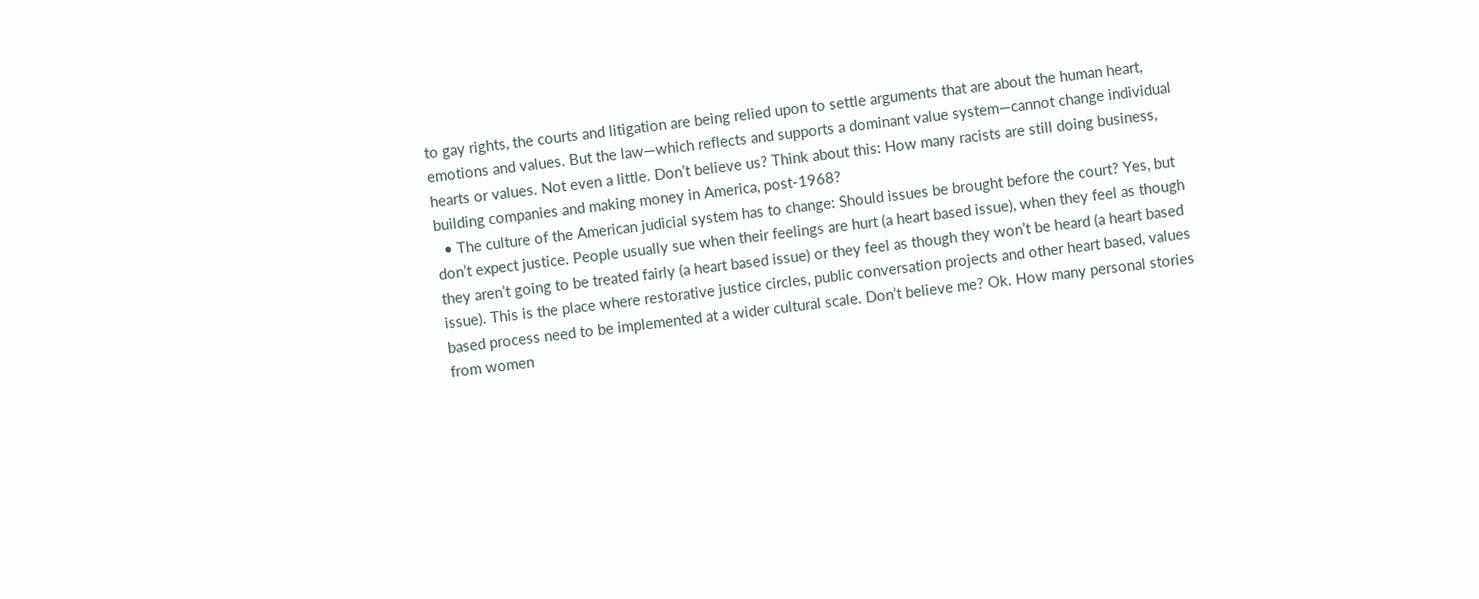to gay rights, the courts and litigation are being relied upon to settle arguments that are about the human heart, emotions and values. But the law—which reflects and supports a dominant value system—cannot change individual hearts or values. Not even a little. Don’t believe us? Think about this: How many racists are still doing business, building companies and making money in America, post-1968?
  • The culture of the American judicial system has to change: Should issues be brought before the court? Yes, but don’t expect justice. People usually sue when their feelings are hurt (a heart based issue), when they feel as though they aren’t going to be treated fairly (a heart based issue) or they feel as though they won’t be heard (a heart based issue). This is the place where restorative justice circles, public conversation projects and other heart based, values based process need to be implemented at a wider cultural scale. Don’t believe me? Ok. How many personal stories from women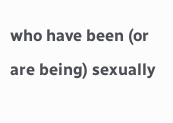who have been (or are being) sexually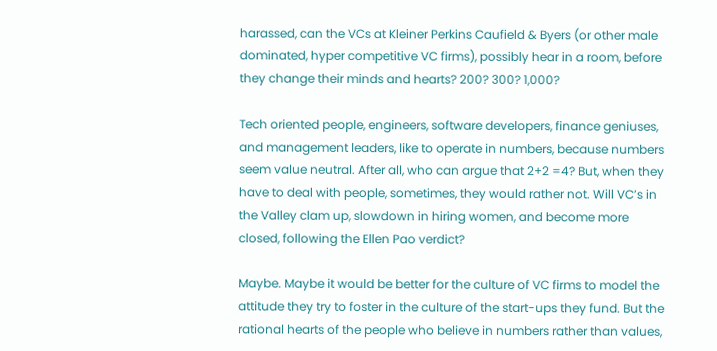harassed, can the VCs at Kleiner Perkins Caufield & Byers (or other male dominated, hyper competitive VC firms), possibly hear in a room, before they change their minds and hearts? 200? 300? 1,000?

Tech oriented people, engineers, software developers, finance geniuses, and management leaders, like to operate in numbers, because numbers seem value neutral. After all, who can argue that 2+2 =4? But, when they have to deal with people, sometimes, they would rather not. Will VC’s in the Valley clam up, slowdown in hiring women, and become more closed, following the Ellen Pao verdict?

Maybe. Maybe it would be better for the culture of VC firms to model the attitude they try to foster in the culture of the start-ups they fund. But the rational hearts of the people who believe in numbers rather than values,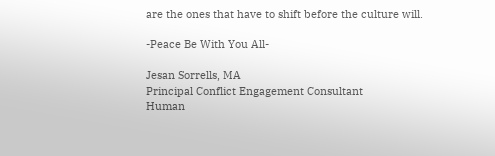are the ones that have to shift before the culture will.

-Peace Be With You All-

Jesan Sorrells, MA
Principal Conflict Engagement Consultant
Human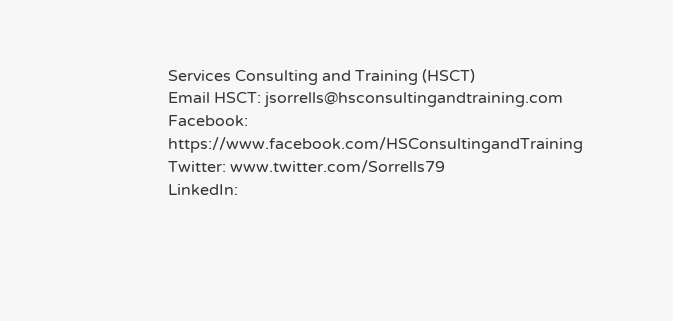Services Consulting and Training (HSCT)
Email HSCT: jsorrells@hsconsultingandtraining.com
Facebook: https://www.facebook.com/HSConsultingandTraining
Twitter: www.twitter.com/Sorrells79
LinkedIn: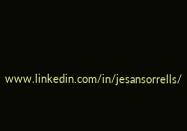www.linkedin.com/in/jesansorrells/